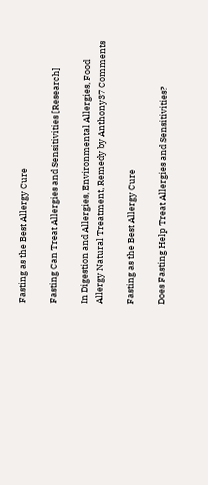Fasting as the Best Allergy Cure

Fasting Can Treat Allergies and Sensitivities [Research]

In Digestion and Allergies, Environmental Allergies, Food Allergy Natural Treatment, Remedy by Anthony37 Comments

Fasting as the Best Allergy Cure

Does Fasting Help Treat Allergies and Sensitivities?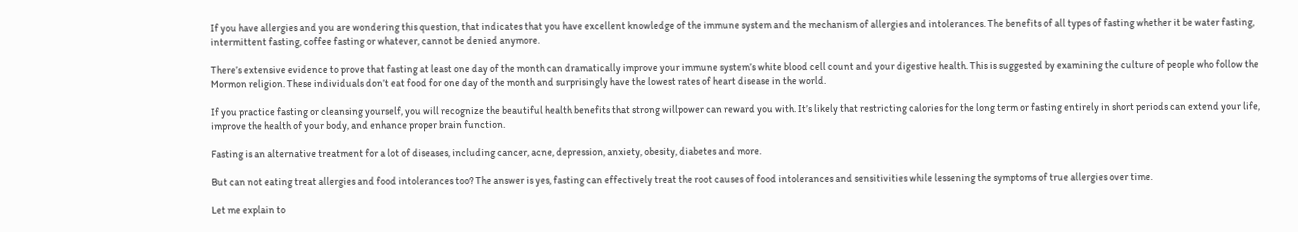If you have allergies and you are wondering this question, that indicates that you have excellent knowledge of the immune system and the mechanism of allergies and intolerances. The benefits of all types of fasting whether it be water fasting, intermittent fasting, coffee fasting or whatever, cannot be denied anymore.

There’s extensive evidence to prove that fasting at least one day of the month can dramatically improve your immune system’s white blood cell count and your digestive health. This is suggested by examining the culture of people who follow the Mormon religion. These individuals don’t eat food for one day of the month and surprisingly have the lowest rates of heart disease in the world.

If you practice fasting or cleansing yourself, you will recognize the beautiful health benefits that strong willpower can reward you with. It’s likely that restricting calories for the long term or fasting entirely in short periods can extend your life, improve the health of your body, and enhance proper brain function.

Fasting is an alternative treatment for a lot of diseases, including cancer, acne, depression, anxiety, obesity, diabetes and more.

But can not eating treat allergies and food intolerances too? The answer is yes, fasting can effectively treat the root causes of food intolerances and sensitivities while lessening the symptoms of true allergies over time.

Let me explain to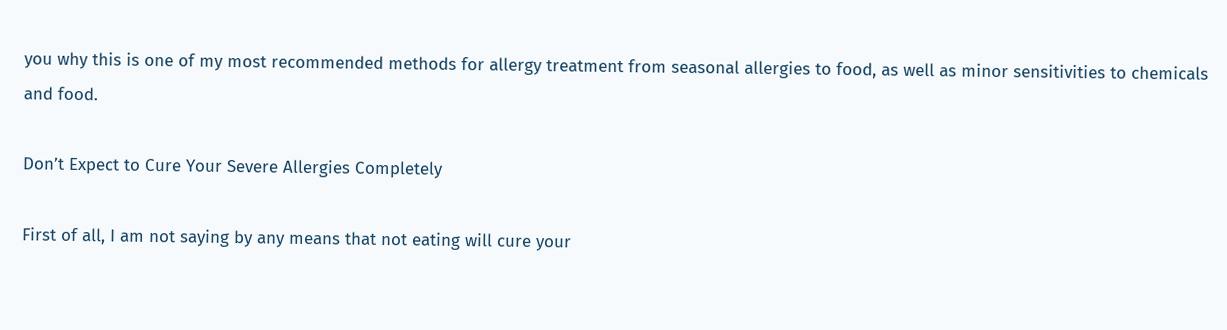you why this is one of my most recommended methods for allergy treatment from seasonal allergies to food, as well as minor sensitivities to chemicals and food.

Don’t Expect to Cure Your Severe Allergies Completely

First of all, I am not saying by any means that not eating will cure your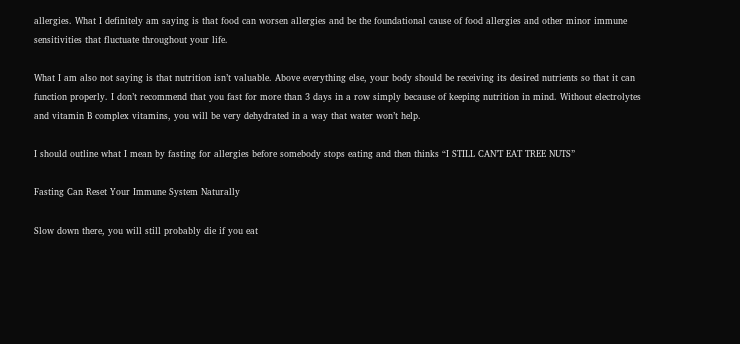allergies. What I definitely am saying is that food can worsen allergies and be the foundational cause of food allergies and other minor immune sensitivities that fluctuate throughout your life.

What I am also not saying is that nutrition isn’t valuable. Above everything else, your body should be receiving its desired nutrients so that it can function properly. I don’t recommend that you fast for more than 3 days in a row simply because of keeping nutrition in mind. Without electrolytes and vitamin B complex vitamins, you will be very dehydrated in a way that water won’t help.

I should outline what I mean by fasting for allergies before somebody stops eating and then thinks “I STILL CAN’T EAT TREE NUTS”

Fasting Can Reset Your Immune System Naturally

Slow down there, you will still probably die if you eat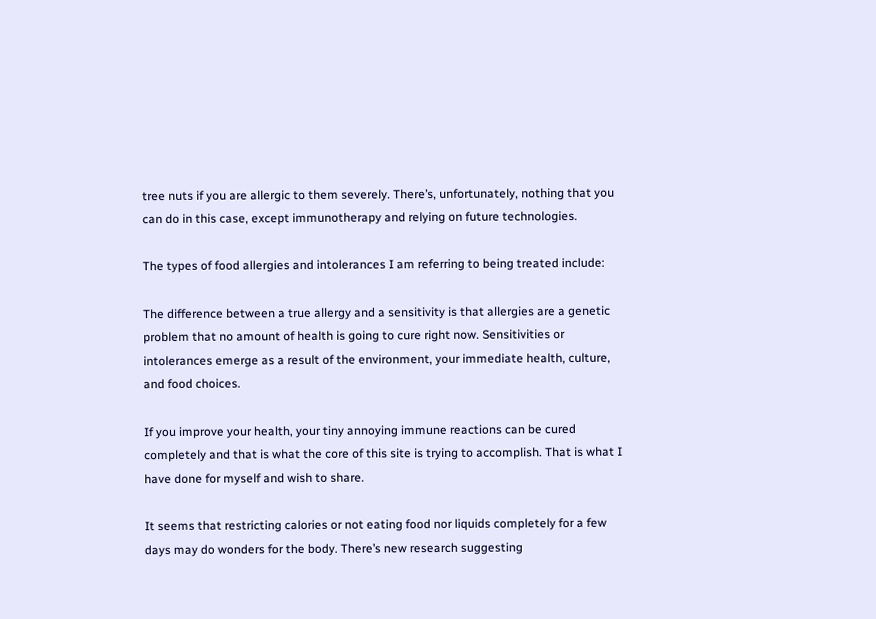tree nuts if you are allergic to them severely. There’s, unfortunately, nothing that you can do in this case, except immunotherapy and relying on future technologies.

The types of food allergies and intolerances I am referring to being treated include:

The difference between a true allergy and a sensitivity is that allergies are a genetic problem that no amount of health is going to cure right now. Sensitivities or intolerances emerge as a result of the environment, your immediate health, culture, and food choices.

If you improve your health, your tiny annoying immune reactions can be cured completely and that is what the core of this site is trying to accomplish. That is what I have done for myself and wish to share.

It seems that restricting calories or not eating food nor liquids completely for a few days may do wonders for the body. There’s new research suggesting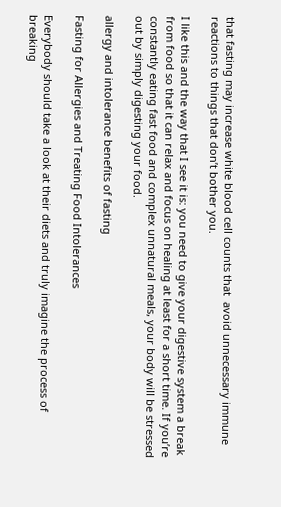that fasting may increase white blood cell counts that  avoid unnecessary immune reactions to things that don’t bother you.

I like this and the way that I see it is: you need to give your digestive system a break from food so that it can relax and focus on healing at least for a short time. If you’re constantly eating fast food and complex unnatural meals, your body will be stressed out by simply digesting your food.

allergy and intolerance benefits of fasting

Fasting for Allergies and Treating Food Intolerances

Everybody should take a look at their diets and truly imagine the process of breaking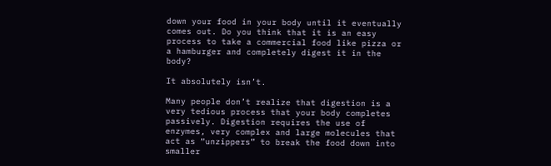down your food in your body until it eventually comes out. Do you think that it is an easy process to take a commercial food like pizza or a hamburger and completely digest it in the body?

It absolutely isn’t.

Many people don’t realize that digestion is a very tedious process that your body completes passively. Digestion requires the use of enzymes, very complex and large molecules that act as “unzippers” to break the food down into smaller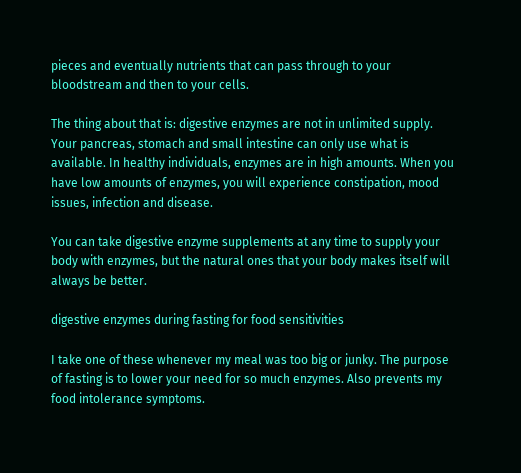pieces and eventually nutrients that can pass through to your bloodstream and then to your cells.

The thing about that is: digestive enzymes are not in unlimited supply. Your pancreas, stomach and small intestine can only use what is available. In healthy individuals, enzymes are in high amounts. When you have low amounts of enzymes, you will experience constipation, mood issues, infection and disease.

You can take digestive enzyme supplements at any time to supply your body with enzymes, but the natural ones that your body makes itself will always be better.

digestive enzymes during fasting for food sensitivities

I take one of these whenever my meal was too big or junky. The purpose of fasting is to lower your need for so much enzymes. Also prevents my food intolerance symptoms.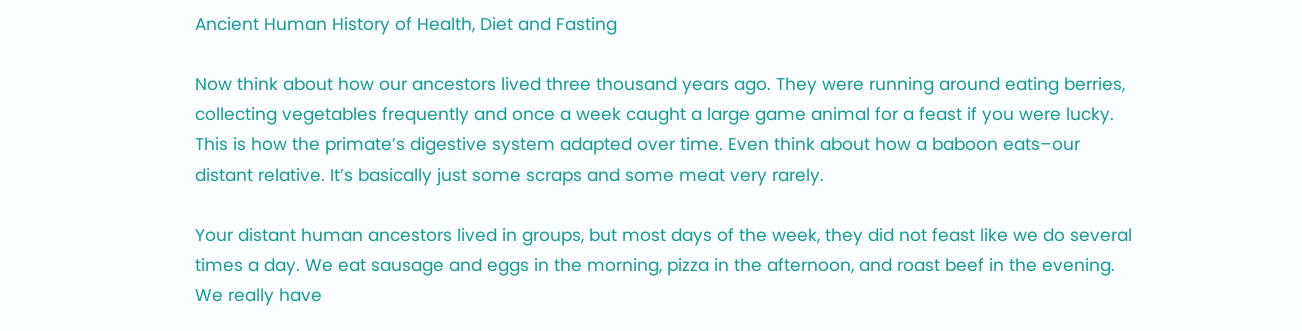Ancient Human History of Health, Diet and Fasting

Now think about how our ancestors lived three thousand years ago. They were running around eating berries, collecting vegetables frequently and once a week caught a large game animal for a feast if you were lucky. This is how the primate’s digestive system adapted over time. Even think about how a baboon eats–our distant relative. It’s basically just some scraps and some meat very rarely.

Your distant human ancestors lived in groups, but most days of the week, they did not feast like we do several times a day. We eat sausage and eggs in the morning, pizza in the afternoon, and roast beef in the evening. We really have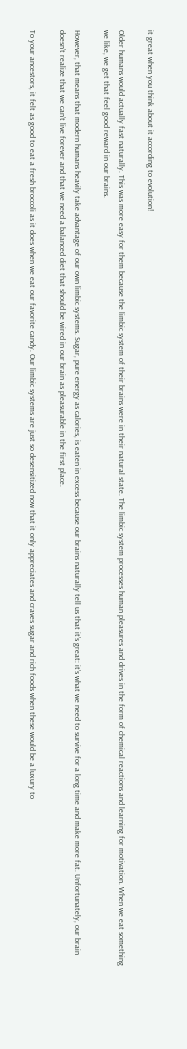it great when you think about it according to evolution!

Older humans would actually fast naturally. This was more easy for them because the limbic system of their brains were in their natural state. The limbic system processes human pleasures and drives in the form of chemical reactions and learning for motivation. When we eat something we like, we get that feel good reward in our brains.

However, that means that modern humans heavily take advantage of our own limbic systems. Sugar, pure energy as calories, is eaten in excess because our brains naturally tell us that it’s great: it’s what we need to survive for a long time and make more fat. Unfortunately, our brain doesn’t realize that we can’t live forever and that we need a balanced diet that should be wired in our brain as pleasurable in the first place.

To your ancestors, it felt as good to eat a fresh broccoli as it does when we eat our favorite candy. Our limbic systems are just so desensitized now that it only appreciates and craves sugar and rich foods when these would be a luxury to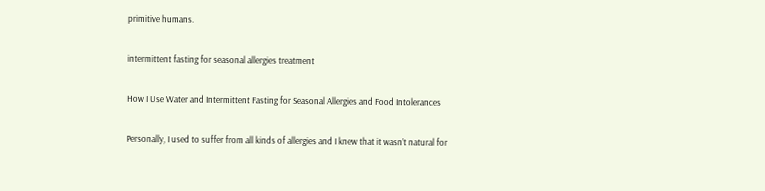primitive humans.

intermittent fasting for seasonal allergies treatment

How I Use Water and Intermittent Fasting for Seasonal Allergies and Food Intolerances

Personally, I used to suffer from all kinds of allergies and I knew that it wasn’t natural for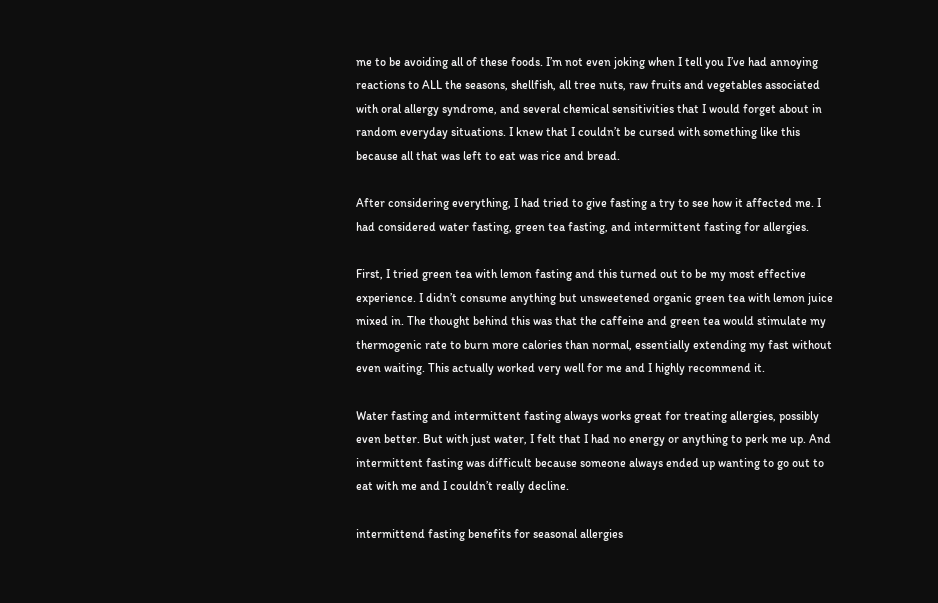me to be avoiding all of these foods. I’m not even joking when I tell you I’ve had annoying reactions to ALL the seasons, shellfish, all tree nuts, raw fruits and vegetables associated with oral allergy syndrome, and several chemical sensitivities that I would forget about in random everyday situations. I knew that I couldn’t be cursed with something like this because all that was left to eat was rice and bread.

After considering everything, I had tried to give fasting a try to see how it affected me. I had considered water fasting, green tea fasting, and intermittent fasting for allergies.

First, I tried green tea with lemon fasting and this turned out to be my most effective experience. I didn’t consume anything but unsweetened organic green tea with lemon juice mixed in. The thought behind this was that the caffeine and green tea would stimulate my thermogenic rate to burn more calories than normal, essentially extending my fast without even waiting. This actually worked very well for me and I highly recommend it.

Water fasting and intermittent fasting always works great for treating allergies, possibly even better. But with just water, I felt that I had no energy or anything to perk me up. And intermittent fasting was difficult because someone always ended up wanting to go out to eat with me and I couldn’t really decline.

intermittend fasting benefits for seasonal allergies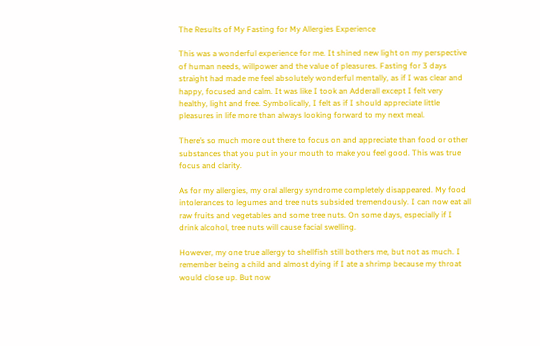The Results of My Fasting for My Allergies Experience

This was a wonderful experience for me. It shined new light on my perspective of human needs, willpower and the value of pleasures. Fasting for 3 days straight had made me feel absolutely wonderful mentally, as if I was clear and happy, focused and calm. It was like I took an Adderall except I felt very healthy, light and free. Symbolically, I felt as if I should appreciate little pleasures in life more than always looking forward to my next meal.

There’s so much more out there to focus on and appreciate than food or other substances that you put in your mouth to make you feel good. This was true focus and clarity.

As for my allergies, my oral allergy syndrome completely disappeared. My food intolerances to legumes and tree nuts subsided tremendously. I can now eat all raw fruits and vegetables and some tree nuts. On some days, especially if I drink alcohol, tree nuts will cause facial swelling.

However, my one true allergy to shellfish still bothers me, but not as much. I remember being a child and almost dying if I ate a shrimp because my throat would close up. But now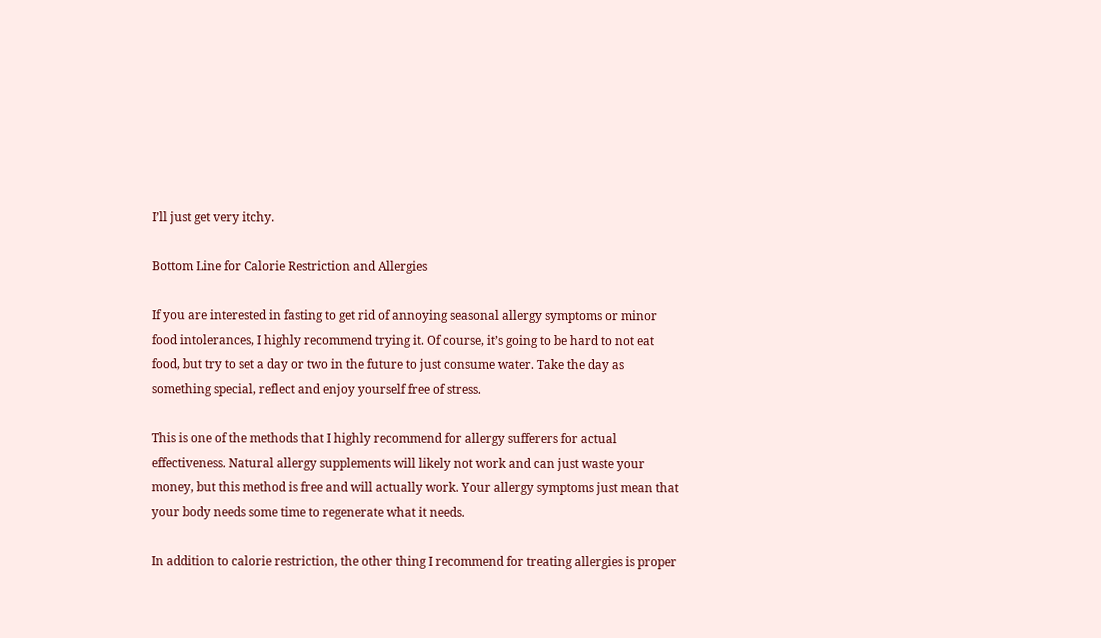I’ll just get very itchy.

Bottom Line for Calorie Restriction and Allergies

If you are interested in fasting to get rid of annoying seasonal allergy symptoms or minor food intolerances, I highly recommend trying it. Of course, it’s going to be hard to not eat food, but try to set a day or two in the future to just consume water. Take the day as something special, reflect and enjoy yourself free of stress.

This is one of the methods that I highly recommend for allergy sufferers for actual effectiveness. Natural allergy supplements will likely not work and can just waste your money, but this method is free and will actually work. Your allergy symptoms just mean that your body needs some time to regenerate what it needs.

In addition to calorie restriction, the other thing I recommend for treating allergies is proper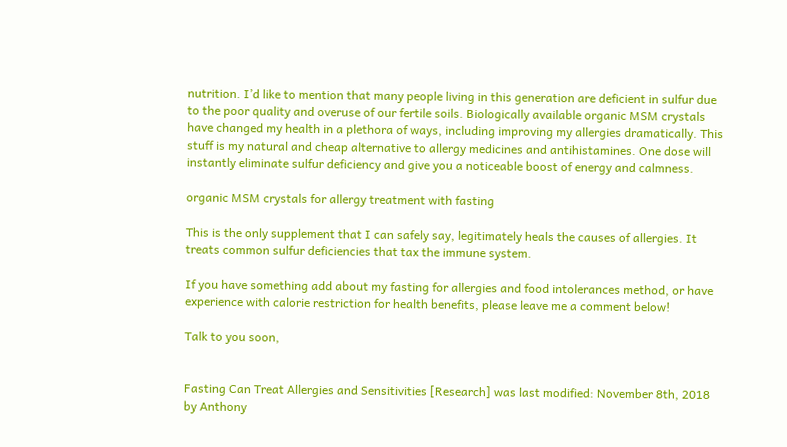nutrition. I’d like to mention that many people living in this generation are deficient in sulfur due to the poor quality and overuse of our fertile soils. Biologically available organic MSM crystals have changed my health in a plethora of ways, including improving my allergies dramatically. This stuff is my natural and cheap alternative to allergy medicines and antihistamines. One dose will instantly eliminate sulfur deficiency and give you a noticeable boost of energy and calmness.

organic MSM crystals for allergy treatment with fasting

This is the only supplement that I can safely say, legitimately heals the causes of allergies. It treats common sulfur deficiencies that tax the immune system.

If you have something add about my fasting for allergies and food intolerances method, or have experience with calorie restriction for health benefits, please leave me a comment below!

Talk to you soon,


Fasting Can Treat Allergies and Sensitivities [Research] was last modified: November 8th, 2018 by Anthony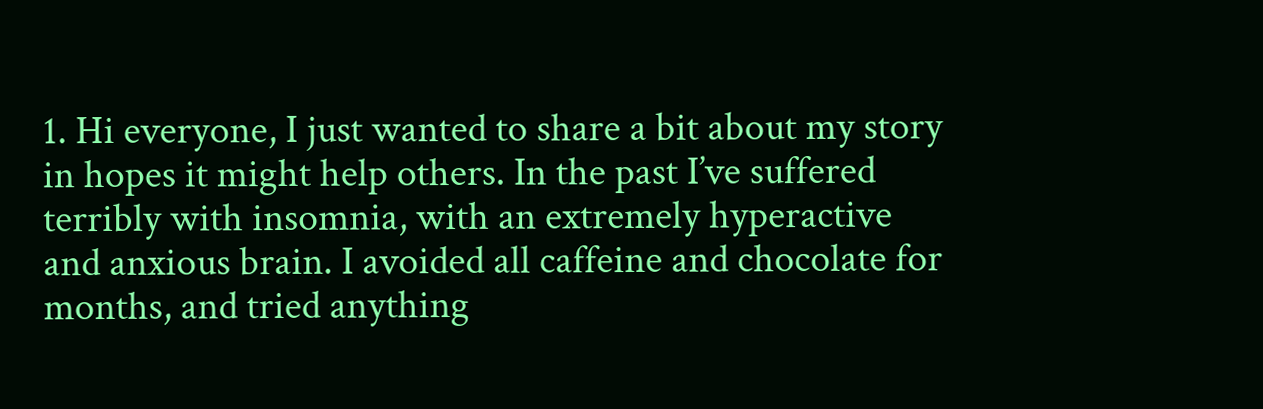1. Hi everyone, I just wanted to share a bit about my story in hopes it might help others. In the past I’ve suffered terribly with insomnia, with an extremely hyperactive and anxious brain. I avoided all caffeine and chocolate for months, and tried anything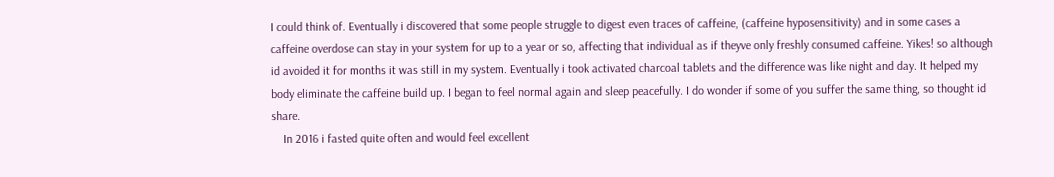I could think of. Eventually i discovered that some people struggle to digest even traces of caffeine, (caffeine hyposensitivity) and in some cases a caffeine overdose can stay in your system for up to a year or so, affecting that individual as if theyve only freshly consumed caffeine. Yikes! so although id avoided it for months it was still in my system. Eventually i took activated charcoal tablets and the difference was like night and day. It helped my body eliminate the caffeine build up. I began to feel normal again and sleep peacefully. I do wonder if some of you suffer the same thing, so thought id share.
    In 2016 i fasted quite often and would feel excellent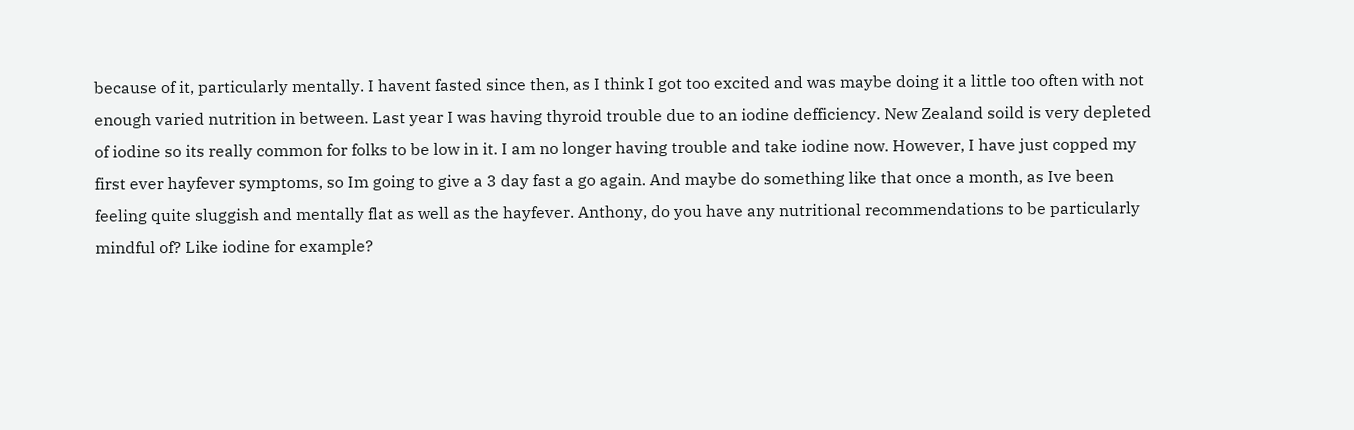because of it, particularly mentally. I havent fasted since then, as I think I got too excited and was maybe doing it a little too often with not enough varied nutrition in between. Last year I was having thyroid trouble due to an iodine defficiency. New Zealand soild is very depleted of iodine so its really common for folks to be low in it. I am no longer having trouble and take iodine now. However, I have just copped my first ever hayfever symptoms, so Im going to give a 3 day fast a go again. And maybe do something like that once a month, as Ive been feeling quite sluggish and mentally flat as well as the hayfever. Anthony, do you have any nutritional recommendations to be particularly mindful of? Like iodine for example?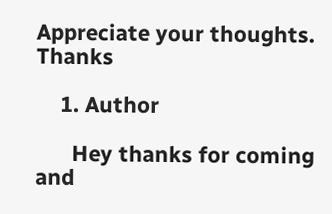Appreciate your thoughts. Thanks

    1. Author

      Hey thanks for coming and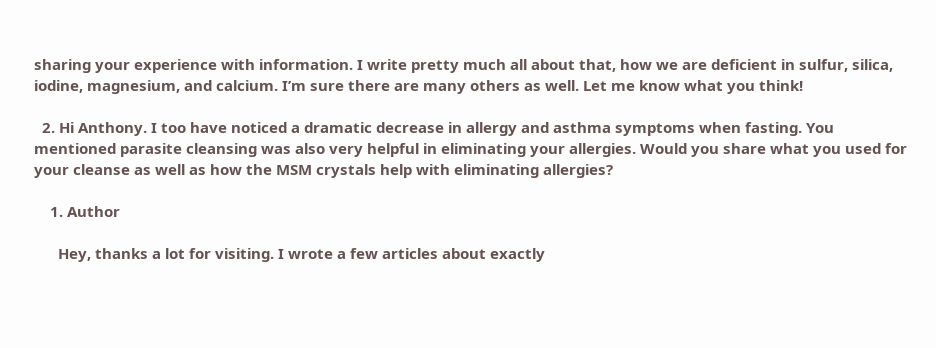sharing your experience with information. I write pretty much all about that, how we are deficient in sulfur, silica, iodine, magnesium, and calcium. I’m sure there are many others as well. Let me know what you think!

  2. Hi Anthony. I too have noticed a dramatic decrease in allergy and asthma symptoms when fasting. You mentioned parasite cleansing was also very helpful in eliminating your allergies. Would you share what you used for your cleanse as well as how the MSM crystals help with eliminating allergies?

    1. Author

      Hey, thanks a lot for visiting. I wrote a few articles about exactly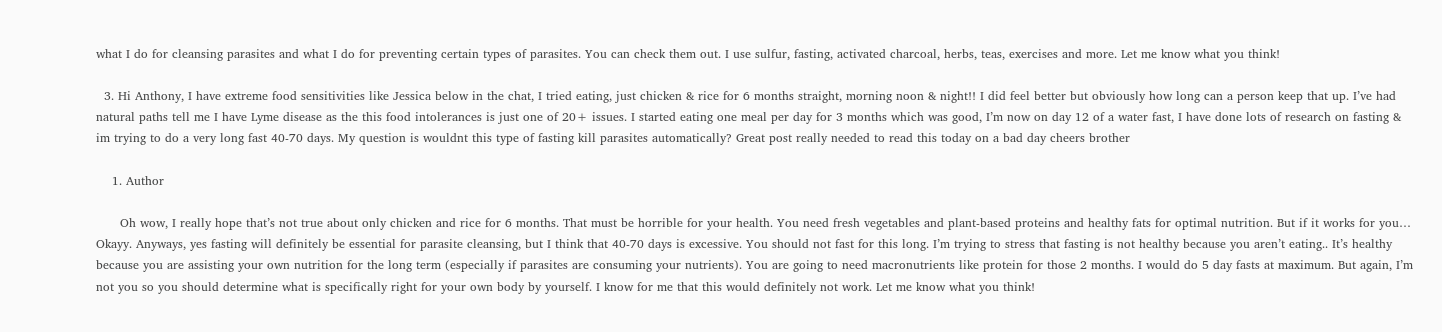what I do for cleansing parasites and what I do for preventing certain types of parasites. You can check them out. I use sulfur, fasting, activated charcoal, herbs, teas, exercises and more. Let me know what you think!

  3. Hi Anthony, I have extreme food sensitivities like Jessica below in the chat, I tried eating, just chicken & rice for 6 months straight, morning noon & night!! I did feel better but obviously how long can a person keep that up. I’ve had natural paths tell me I have Lyme disease as the this food intolerances is just one of 20+ issues. I started eating one meal per day for 3 months which was good, I’m now on day 12 of a water fast, I have done lots of research on fasting & im trying to do a very long fast 40-70 days. My question is wouldnt this type of fasting kill parasites automatically? Great post really needed to read this today on a bad day cheers brother

    1. Author

      Oh wow, I really hope that’s not true about only chicken and rice for 6 months. That must be horrible for your health. You need fresh vegetables and plant-based proteins and healthy fats for optimal nutrition. But if it works for you… Okayy. Anyways, yes fasting will definitely be essential for parasite cleansing, but I think that 40-70 days is excessive. You should not fast for this long. I’m trying to stress that fasting is not healthy because you aren’t eating.. It’s healthy because you are assisting your own nutrition for the long term (especially if parasites are consuming your nutrients). You are going to need macronutrients like protein for those 2 months. I would do 5 day fasts at maximum. But again, I’m not you so you should determine what is specifically right for your own body by yourself. I know for me that this would definitely not work. Let me know what you think!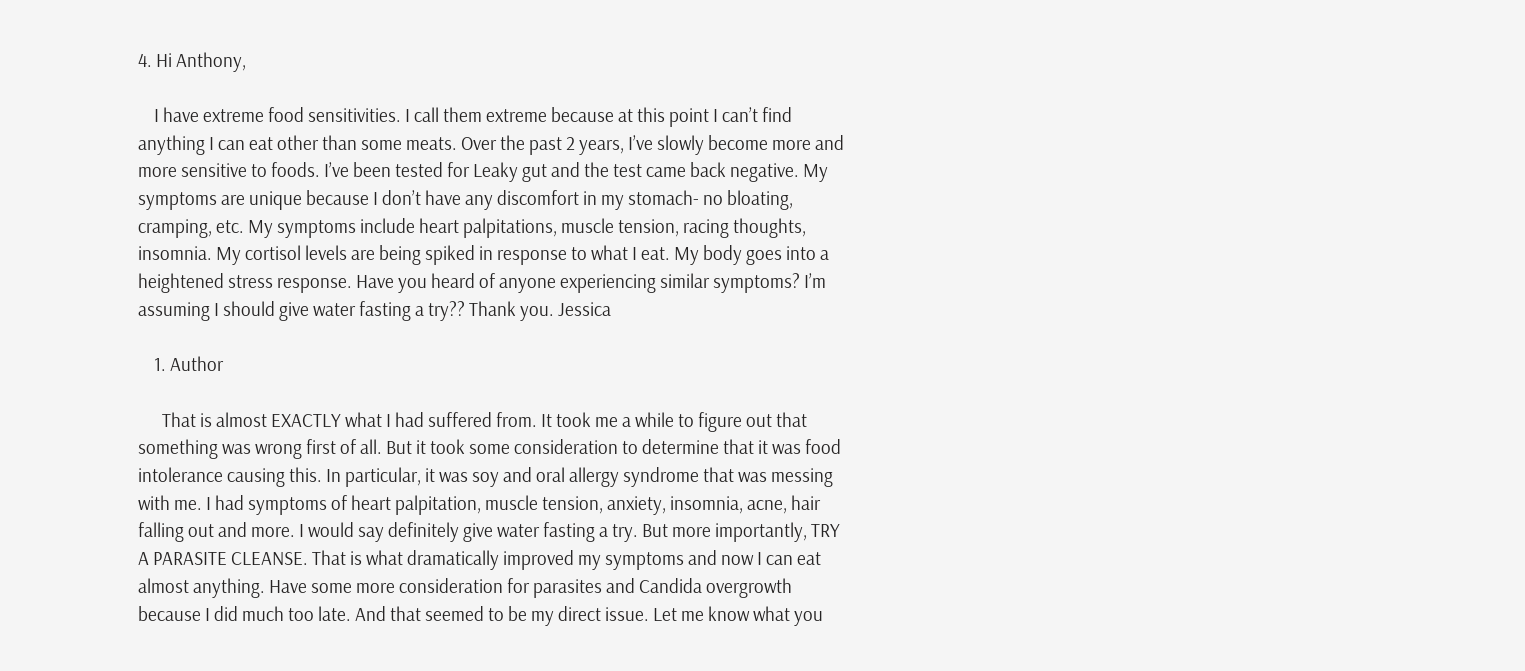4. Hi Anthony,

    I have extreme food sensitivities. I call them extreme because at this point I can’t find anything I can eat other than some meats. Over the past 2 years, I’ve slowly become more and more sensitive to foods. I’ve been tested for Leaky gut and the test came back negative. My symptoms are unique because I don’t have any discomfort in my stomach- no bloating, cramping, etc. My symptoms include heart palpitations, muscle tension, racing thoughts, insomnia. My cortisol levels are being spiked in response to what I eat. My body goes into a heightened stress response. Have you heard of anyone experiencing similar symptoms? I’m assuming I should give water fasting a try?? Thank you. Jessica

    1. Author

      That is almost EXACTLY what I had suffered from. It took me a while to figure out that something was wrong first of all. But it took some consideration to determine that it was food intolerance causing this. In particular, it was soy and oral allergy syndrome that was messing with me. I had symptoms of heart palpitation, muscle tension, anxiety, insomnia, acne, hair falling out and more. I would say definitely give water fasting a try. But more importantly, TRY A PARASITE CLEANSE. That is what dramatically improved my symptoms and now I can eat almost anything. Have some more consideration for parasites and Candida overgrowth because I did much too late. And that seemed to be my direct issue. Let me know what you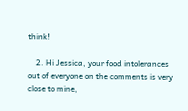think!

    2. Hi Jessica, your food intolerances out of everyone on the comments is very close to mine,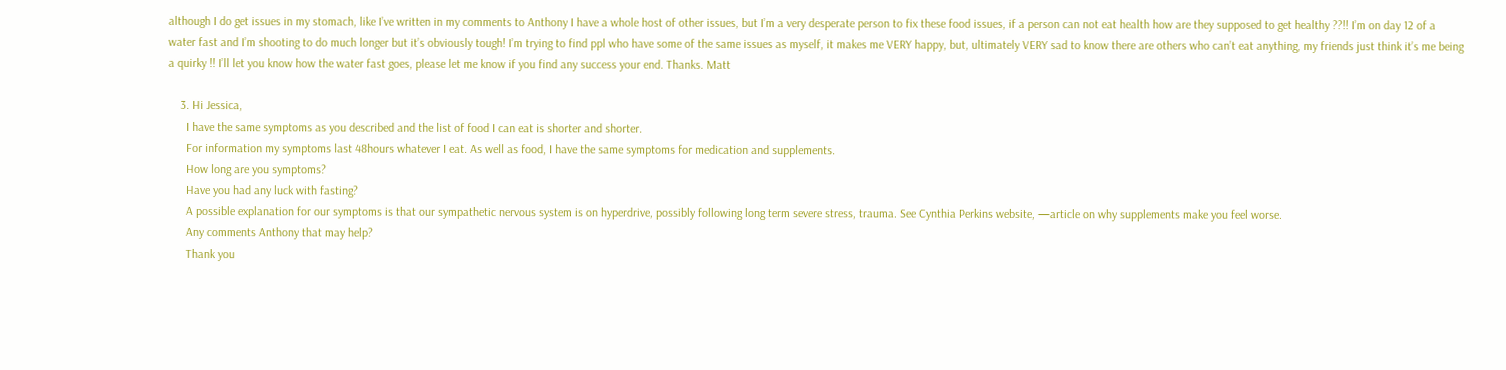although I do get issues in my stomach, like I’ve written in my comments to Anthony I have a whole host of other issues, but I’m a very desperate person to fix these food issues, if a person can not eat health how are they supposed to get healthy ??!! I’m on day 12 of a water fast and I’m shooting to do much longer but it’s obviously tough! I’m trying to find ppl who have some of the same issues as myself, it makes me VERY happy, but, ultimately VERY sad to know there are others who can’t eat anything, my friends just think it’s me being a quirky !! I’ll let you know how the water fast goes, please let me know if you find any success your end. Thanks. Matt

    3. Hi Jessica,
      I have the same symptoms as you described and the list of food I can eat is shorter and shorter.
      For information my symptoms last 48hours whatever I eat. As well as food, I have the same symptoms for medication and supplements.
      How long are you symptoms?
      Have you had any luck with fasting?
      A possible explanation for our symptoms is that our sympathetic nervous system is on hyperdrive, possibly following long term severe stress, trauma. See Cynthia Perkins website, —article on why supplements make you feel worse.
      Any comments Anthony that may help?
      Thank you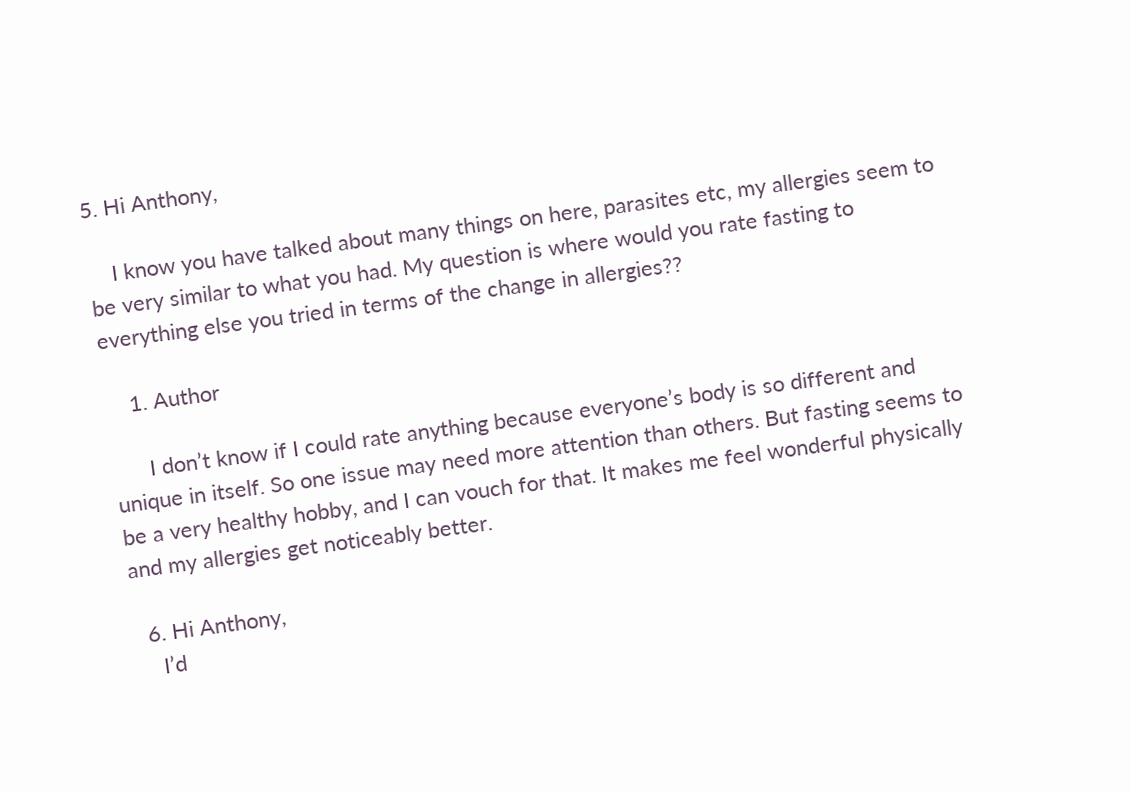5. Hi Anthony,

    I know you have talked about many things on here, parasites etc, my allergies seem to be very similar to what you had. My question is where would you rate fasting to everything else you tried in terms of the change in allergies??

    1. Author

      I don’t know if I could rate anything because everyone’s body is so different and unique in itself. So one issue may need more attention than others. But fasting seems to be a very healthy hobby, and I can vouch for that. It makes me feel wonderful physically and my allergies get noticeably better.

  6. Hi Anthony,
    I’d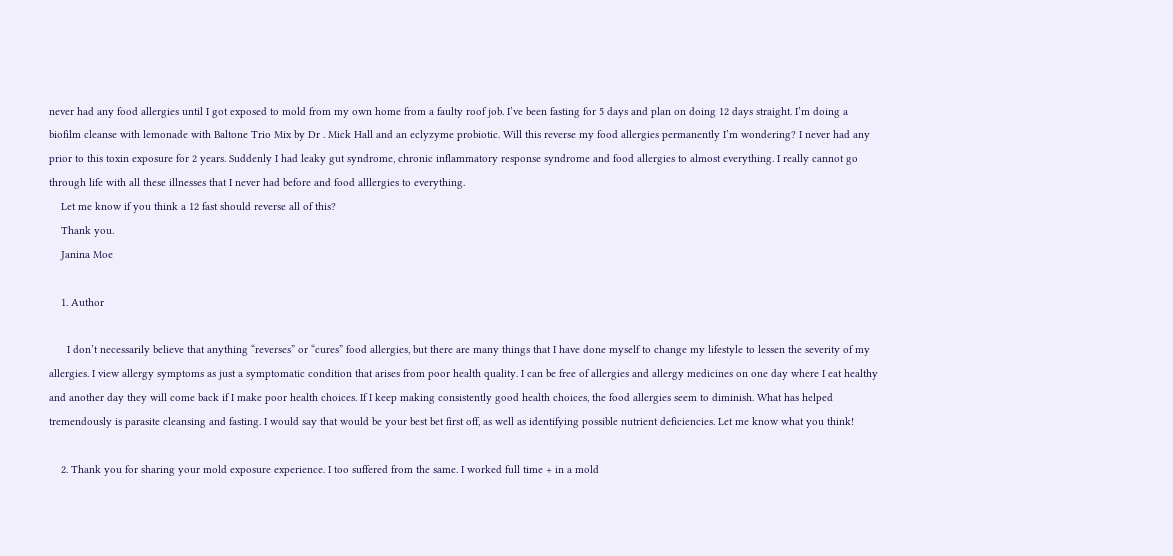never had any food allergies until I got exposed to mold from my own home from a faulty roof job. I’ve been fasting for 5 days and plan on doing 12 days straight. I’m doing a biofilm cleanse with lemonade with Baltone Trio Mix by Dr . Mick Hall and an eclyzyme probiotic. Will this reverse my food allergies permanently I’m wondering? I never had any prior to this toxin exposure for 2 years. Suddenly I had leaky gut syndrome, chronic inflammatory response syndrome and food allergies to almost everything. I really cannot go through life with all these illnesses that I never had before and food alllergies to everything.
    Let me know if you think a 12 fast should reverse all of this?
    Thank you.
    Janina Moe

    1. Author

      I don’t necessarily believe that anything “reverses” or “cures” food allergies, but there are many things that I have done myself to change my lifestyle to lessen the severity of my allergies. I view allergy symptoms as just a symptomatic condition that arises from poor health quality. I can be free of allergies and allergy medicines on one day where I eat healthy and another day they will come back if I make poor health choices. If I keep making consistently good health choices, the food allergies seem to diminish. What has helped tremendously is parasite cleansing and fasting. I would say that would be your best bet first off, as well as identifying possible nutrient deficiencies. Let me know what you think!

    2. Thank you for sharing your mold exposure experience. I too suffered from the same. I worked full time + in a mold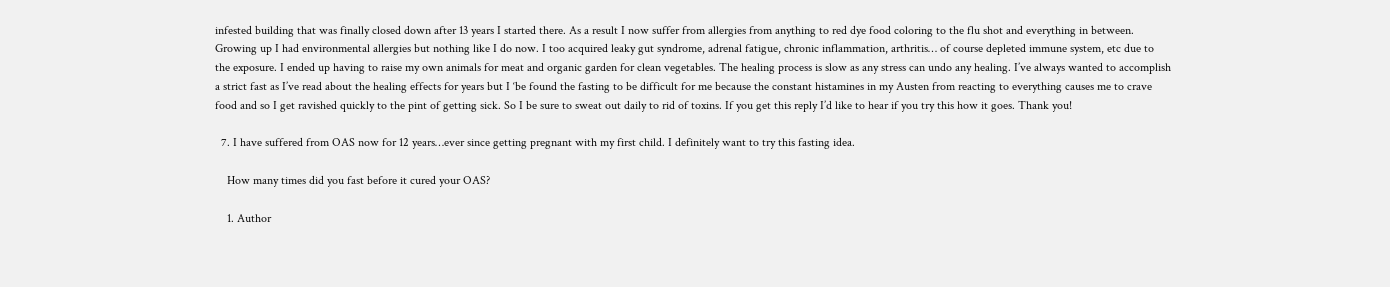infested building that was finally closed down after 13 years I started there. As a result I now suffer from allergies from anything to red dye food coloring to the flu shot and everything in between. Growing up I had environmental allergies but nothing like I do now. I too acquired leaky gut syndrome, adrenal fatigue, chronic inflammation, arthritis… of course depleted immune system, etc due to the exposure. I ended up having to raise my own animals for meat and organic garden for clean vegetables. The healing process is slow as any stress can undo any healing. I’ve always wanted to accomplish a strict fast as I’ve read about the healing effects for years but I ‘be found the fasting to be difficult for me because the constant histamines in my Austen from reacting to everything causes me to crave food and so I get ravished quickly to the pint of getting sick. So I be sure to sweat out daily to rid of toxins. If you get this reply I’d like to hear if you try this how it goes. Thank you!

  7. I have suffered from OAS now for 12 years…ever since getting pregnant with my first child. I definitely want to try this fasting idea.

    How many times did you fast before it cured your OAS?

    1. Author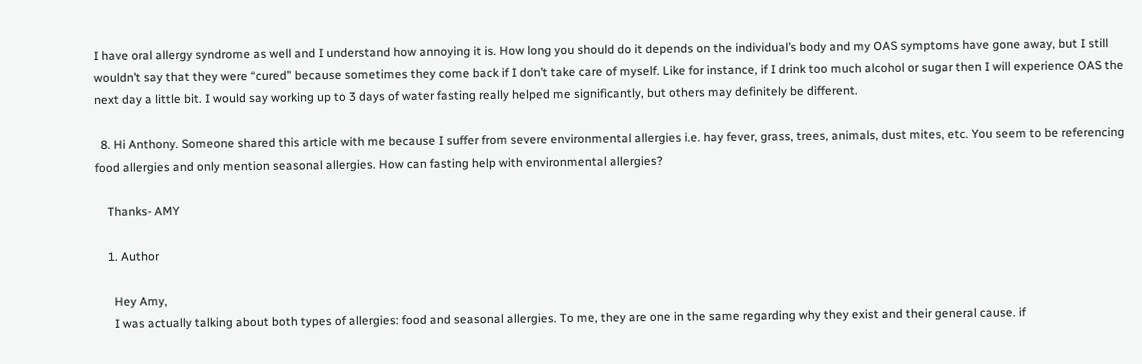I have oral allergy syndrome as well and I understand how annoying it is. How long you should do it depends on the individual’s body and my OAS symptoms have gone away, but I still wouldn’t say that they were “cured” because sometimes they come back if I don’t take care of myself. Like for instance, if I drink too much alcohol or sugar then I will experience OAS the next day a little bit. I would say working up to 3 days of water fasting really helped me significantly, but others may definitely be different.

  8. Hi Anthony. Someone shared this article with me because I suffer from severe environmental allergies i.e. hay fever, grass, trees, animals, dust mites, etc. You seem to be referencing food allergies and only mention seasonal allergies. How can fasting help with environmental allergies?

    Thanks- AMY

    1. Author

      Hey Amy,
      I was actually talking about both types of allergies: food and seasonal allergies. To me, they are one in the same regarding why they exist and their general cause. if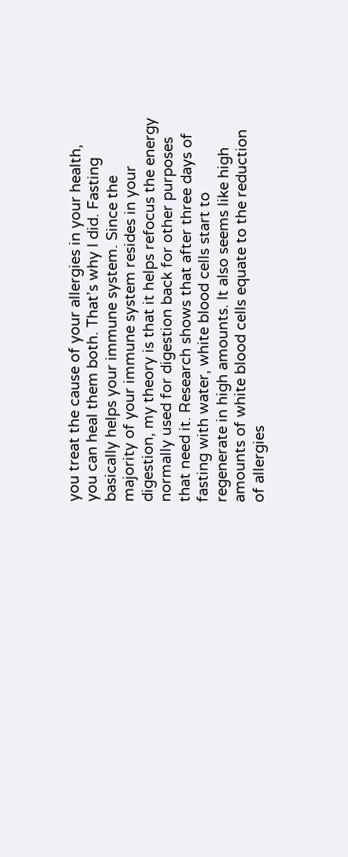you treat the cause of your allergies in your health, you can heal them both. That’s why I did. Fasting basically helps your immune system. Since the majority of your immune system resides in your digestion, my theory is that it helps refocus the energy normally used for digestion back for other purposes that need it. Research shows that after three days of fasting with water, white blood cells start to regenerate in high amounts. It also seems like high amounts of white blood cells equate to the reduction of allergies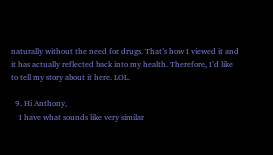naturally without the need for drugs. That’s how I viewed it and it has actually reflected back into my health. Therefore, I’d like to tell my story about it here. LOL.

  9. Hi Anthony,
    I have what sounds like very similar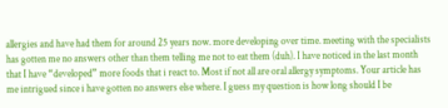allergies and have had them for around 25 years now. more developing over time. meeting with the specialists has gotten me no answers other than them telling me not to eat them (duh). I have noticed in the last month that I have “developed” more foods that i react to. Most if not all are oral allergy symptoms. Your article has me intrigued since i have gotten no answers else where. I guess my question is how long should I be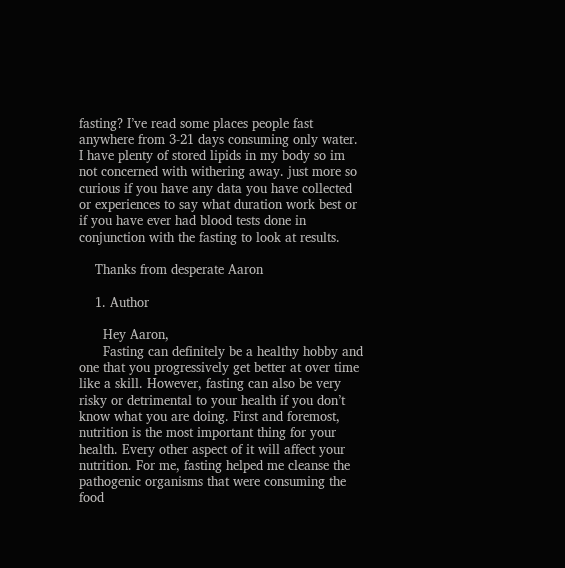fasting? I’ve read some places people fast anywhere from 3-21 days consuming only water. I have plenty of stored lipids in my body so im not concerned with withering away. just more so curious if you have any data you have collected or experiences to say what duration work best or if you have ever had blood tests done in conjunction with the fasting to look at results.

    Thanks from desperate Aaron

    1. Author

      Hey Aaron,
      Fasting can definitely be a healthy hobby and one that you progressively get better at over time like a skill. However, fasting can also be very risky or detrimental to your health if you don’t know what you are doing. First and foremost, nutrition is the most important thing for your health. Every other aspect of it will affect your nutrition. For me, fasting helped me cleanse the pathogenic organisms that were consuming the food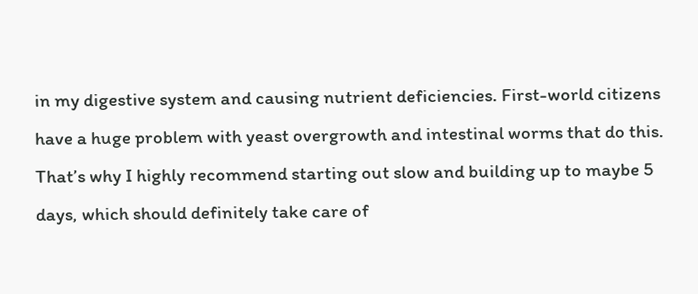in my digestive system and causing nutrient deficiencies. First-world citizens have a huge problem with yeast overgrowth and intestinal worms that do this. That’s why I highly recommend starting out slow and building up to maybe 5 days, which should definitely take care of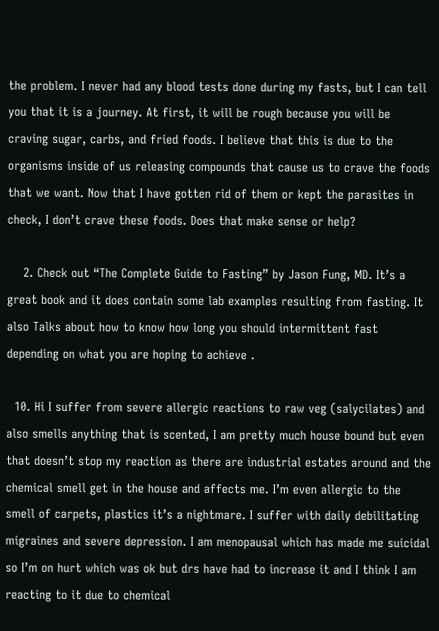the problem. I never had any blood tests done during my fasts, but I can tell you that it is a journey. At first, it will be rough because you will be craving sugar, carbs, and fried foods. I believe that this is due to the organisms inside of us releasing compounds that cause us to crave the foods that we want. Now that I have gotten rid of them or kept the parasites in check, I don’t crave these foods. Does that make sense or help?

    2. Check out “The Complete Guide to Fasting” by Jason Fung, MD. It’s a great book and it does contain some lab examples resulting from fasting. It also Talks about how to know how long you should intermittent fast depending on what you are hoping to achieve .

  10. Hi I suffer from severe allergic reactions to raw veg (salycilates) and also smells anything that is scented, I am pretty much house bound but even that doesn’t stop my reaction as there are industrial estates around and the chemical smell get in the house and affects me. I’m even allergic to the smell of carpets, plastics it’s a nightmare. I suffer with daily debilitating migraines and severe depression. I am menopausal which has made me suicidal so I’m on hurt which was ok but drs have had to increase it and I think I am reacting to it due to chemical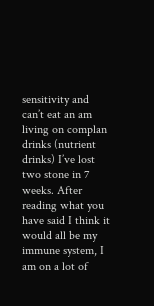sensitivity and can’t eat an am living on complan drinks (nutrient drinks) I’ve lost two stone in 7 weeks. After reading what you have said I think it would all be my immune system, I am on a lot of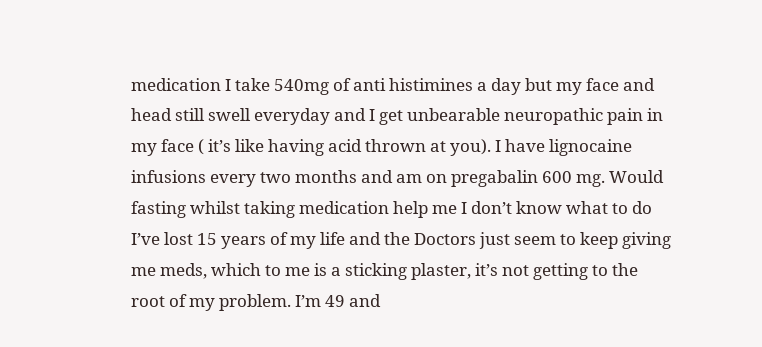medication I take 540mg of anti histimines a day but my face and head still swell everyday and I get unbearable neuropathic pain in my face ( it’s like having acid thrown at you). I have lignocaine infusions every two months and am on pregabalin 600 mg. Would fasting whilst taking medication help me I don’t know what to do I’ve lost 15 years of my life and the Doctors just seem to keep giving me meds, which to me is a sticking plaster, it’s not getting to the root of my problem. I’m 49 and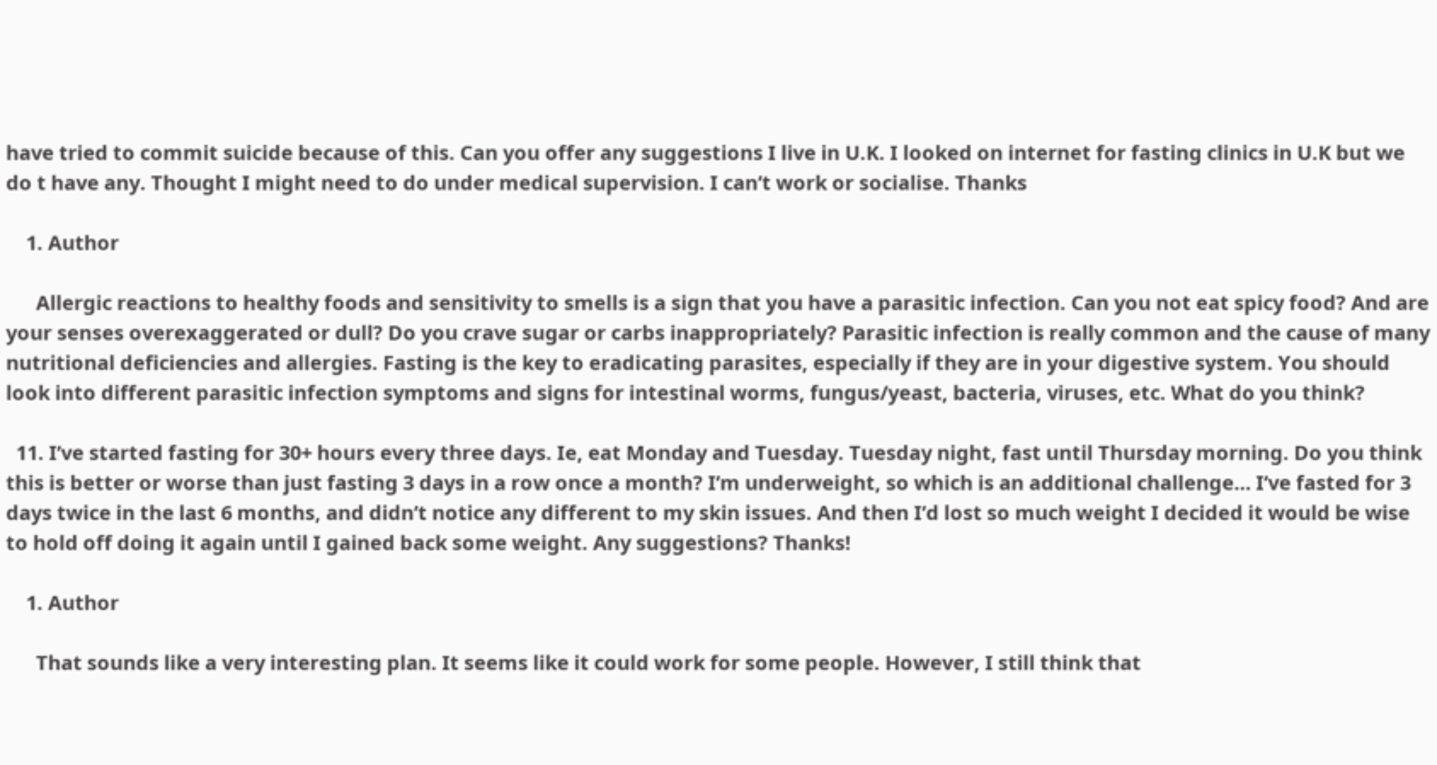have tried to commit suicide because of this. Can you offer any suggestions I live in U.K. I looked on internet for fasting clinics in U.K but we do t have any. Thought I might need to do under medical supervision. I can’t work or socialise. Thanks

    1. Author

      Allergic reactions to healthy foods and sensitivity to smells is a sign that you have a parasitic infection. Can you not eat spicy food? And are your senses overexaggerated or dull? Do you crave sugar or carbs inappropriately? Parasitic infection is really common and the cause of many nutritional deficiencies and allergies. Fasting is the key to eradicating parasites, especially if they are in your digestive system. You should look into different parasitic infection symptoms and signs for intestinal worms, fungus/yeast, bacteria, viruses, etc. What do you think?

  11. I’ve started fasting for 30+ hours every three days. Ie, eat Monday and Tuesday. Tuesday night, fast until Thursday morning. Do you think this is better or worse than just fasting 3 days in a row once a month? I’m underweight, so which is an additional challenge… I’ve fasted for 3 days twice in the last 6 months, and didn’t notice any different to my skin issues. And then I’d lost so much weight I decided it would be wise to hold off doing it again until I gained back some weight. Any suggestions? Thanks!

    1. Author

      That sounds like a very interesting plan. It seems like it could work for some people. However, I still think that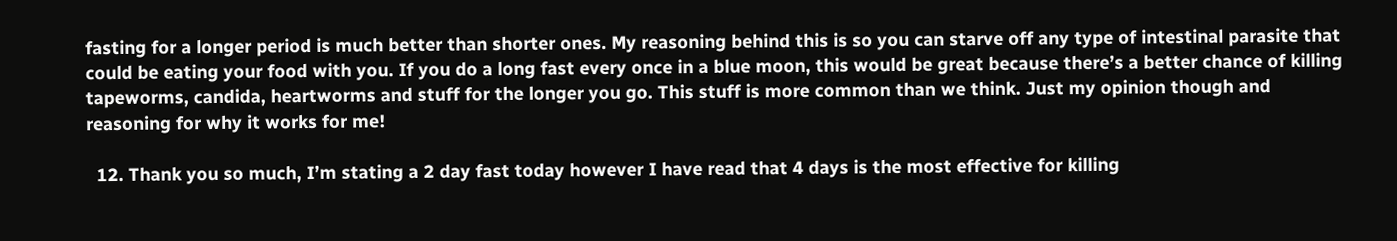fasting for a longer period is much better than shorter ones. My reasoning behind this is so you can starve off any type of intestinal parasite that could be eating your food with you. If you do a long fast every once in a blue moon, this would be great because there’s a better chance of killing tapeworms, candida, heartworms and stuff for the longer you go. This stuff is more common than we think. Just my opinion though and reasoning for why it works for me!

  12. Thank you so much, I’m stating a 2 day fast today however I have read that 4 days is the most effective for killing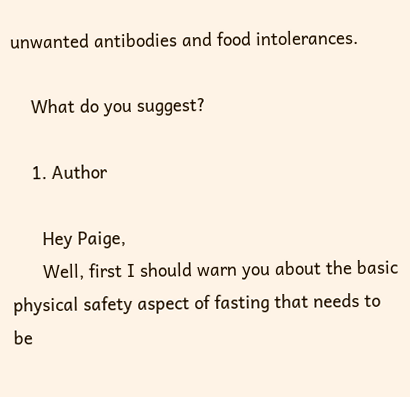unwanted antibodies and food intolerances.

    What do you suggest?

    1. Author

      Hey Paige,
      Well, first I should warn you about the basic physical safety aspect of fasting that needs to be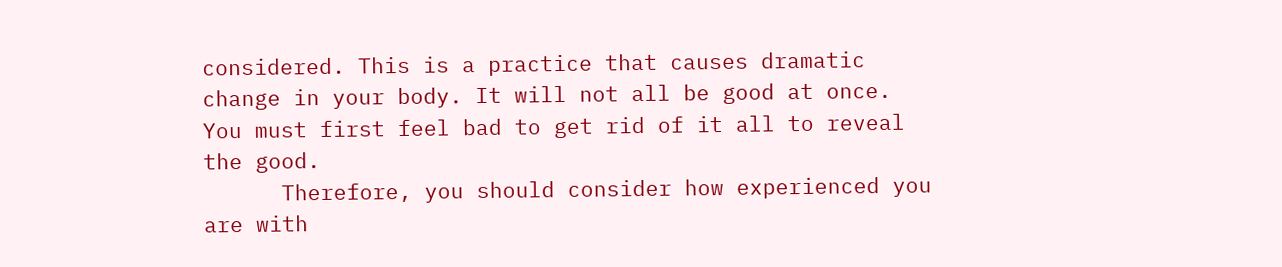considered. This is a practice that causes dramatic change in your body. It will not all be good at once. You must first feel bad to get rid of it all to reveal the good.
      Therefore, you should consider how experienced you are with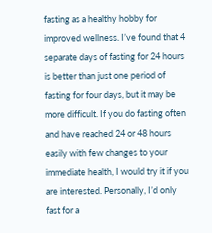fasting as a healthy hobby for improved wellness. I’ve found that 4 separate days of fasting for 24 hours is better than just one period of fasting for four days, but it may be more difficult. If you do fasting often and have reached 24 or 48 hours easily with few changes to your immediate health, I would try it if you are interested. Personally, I’d only fast for a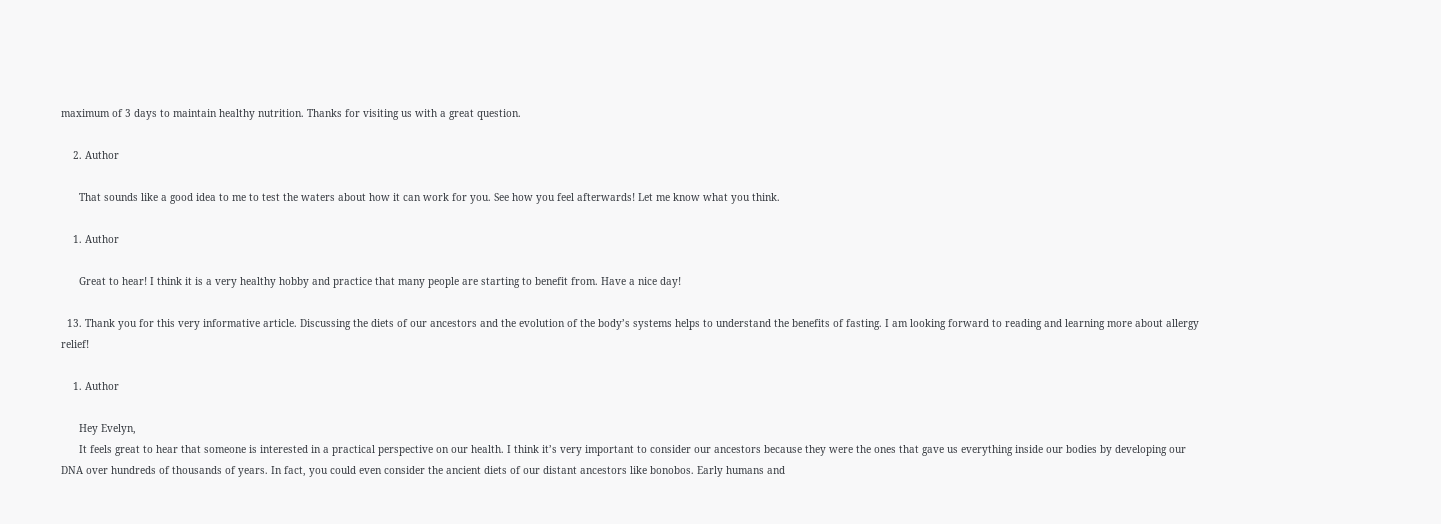maximum of 3 days to maintain healthy nutrition. Thanks for visiting us with a great question.

    2. Author

      That sounds like a good idea to me to test the waters about how it can work for you. See how you feel afterwards! Let me know what you think.

    1. Author

      Great to hear! I think it is a very healthy hobby and practice that many people are starting to benefit from. Have a nice day!

  13. Thank you for this very informative article. Discussing the diets of our ancestors and the evolution of the body’s systems helps to understand the benefits of fasting. I am looking forward to reading and learning more about allergy relief!

    1. Author

      Hey Evelyn,
      It feels great to hear that someone is interested in a practical perspective on our health. I think it’s very important to consider our ancestors because they were the ones that gave us everything inside our bodies by developing our DNA over hundreds of thousands of years. In fact, you could even consider the ancient diets of our distant ancestors like bonobos. Early humans and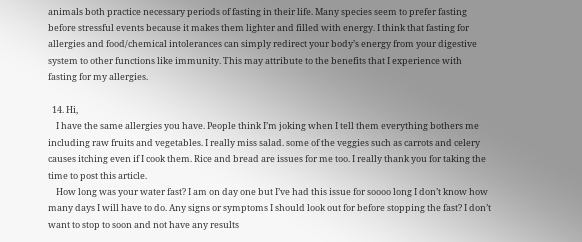animals both practice necessary periods of fasting in their life. Many species seem to prefer fasting before stressful events because it makes them lighter and filled with energy. I think that fasting for allergies and food/chemical intolerances can simply redirect your body’s energy from your digestive system to other functions like immunity. This may attribute to the benefits that I experience with fasting for my allergies.

  14. Hi,
    I have the same allergies you have. People think I’m joking when I tell them everything bothers me including raw fruits and vegetables. I really miss salad. some of the veggies such as carrots and celery causes itching even if I cook them. Rice and bread are issues for me too. I really thank you for taking the time to post this article.
    How long was your water fast? I am on day one but I’ve had this issue for soooo long I don’t know how many days I will have to do. Any signs or symptoms I should look out for before stopping the fast? I don’t want to stop to soon and not have any results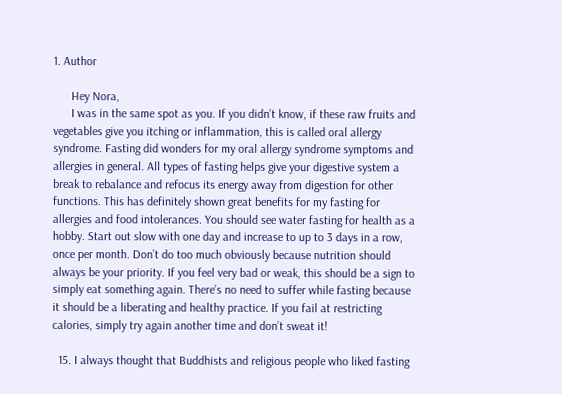1. Author

      Hey Nora,
      I was in the same spot as you. If you didn’t know, if these raw fruits and vegetables give you itching or inflammation, this is called oral allergy syndrome. Fasting did wonders for my oral allergy syndrome symptoms and allergies in general. All types of fasting helps give your digestive system a break to rebalance and refocus its energy away from digestion for other functions. This has definitely shown great benefits for my fasting for allergies and food intolerances. You should see water fasting for health as a hobby. Start out slow with one day and increase to up to 3 days in a row, once per month. Don’t do too much obviously because nutrition should always be your priority. If you feel very bad or weak, this should be a sign to simply eat something again. There’s no need to suffer while fasting because it should be a liberating and healthy practice. If you fail at restricting calories, simply try again another time and don’t sweat it!

  15. I always thought that Buddhists and religious people who liked fasting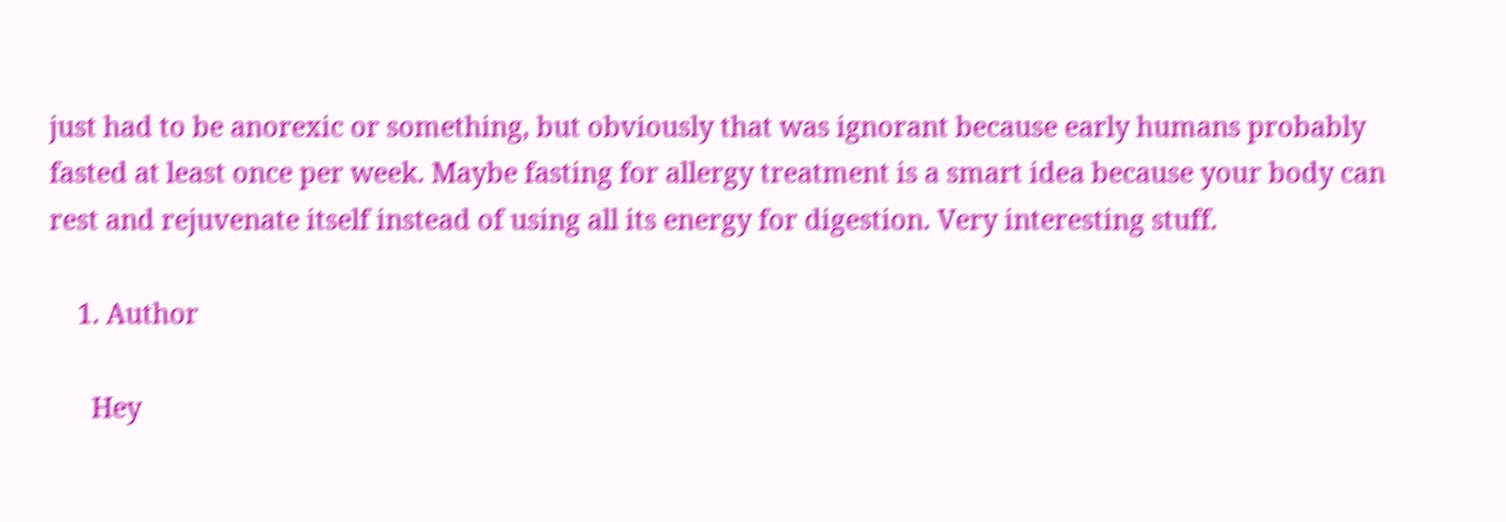just had to be anorexic or something, but obviously that was ignorant because early humans probably fasted at least once per week. Maybe fasting for allergy treatment is a smart idea because your body can rest and rejuvenate itself instead of using all its energy for digestion. Very interesting stuff.

    1. Author

      Hey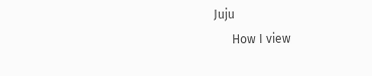Juju
      How I view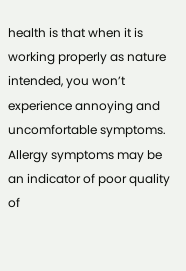health is that when it is working properly as nature intended, you won’t experience annoying and uncomfortable symptoms. Allergy symptoms may be an indicator of poor quality of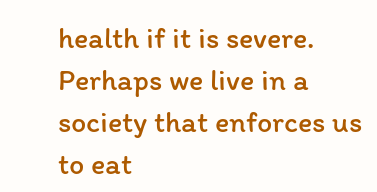health if it is severe. Perhaps we live in a society that enforces us to eat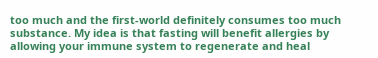too much and the first-world definitely consumes too much substance. My idea is that fasting will benefit allergies by allowing your immune system to regenerate and heal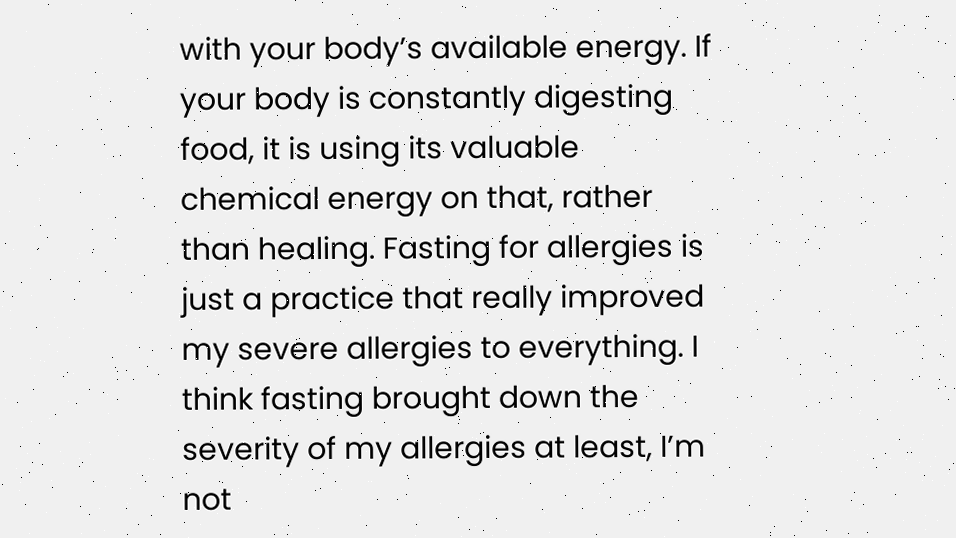with your body’s available energy. If your body is constantly digesting food, it is using its valuable chemical energy on that, rather than healing. Fasting for allergies is just a practice that really improved my severe allergies to everything. I think fasting brought down the severity of my allergies at least, I’m not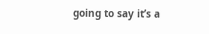going to say it’s a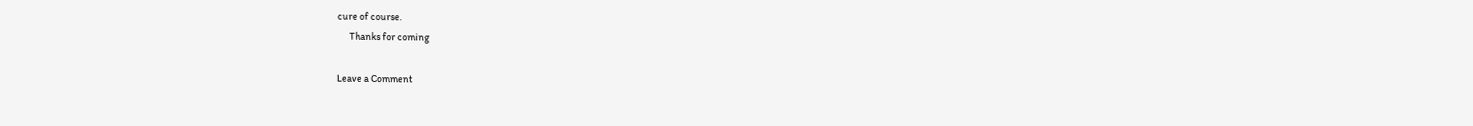cure of course.
      Thanks for coming

Leave a Comment